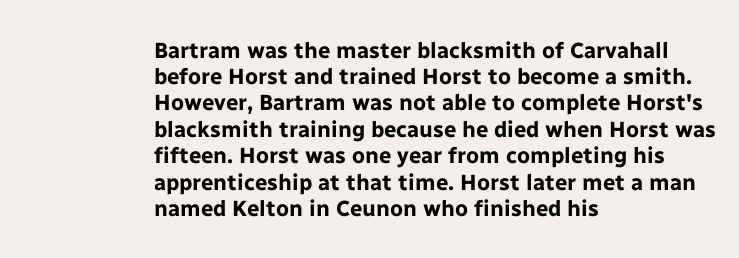Bartram was the master blacksmith of Carvahall before Horst and trained Horst to become a smith. However, Bartram was not able to complete Horst's blacksmith training because he died when Horst was fifteen. Horst was one year from completing his apprenticeship at that time. Horst later met a man named Kelton in Ceunon who finished his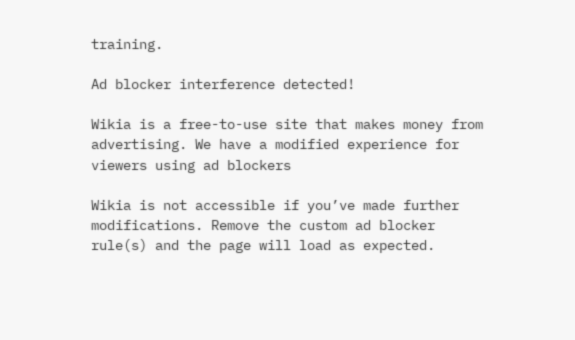training.

Ad blocker interference detected!

Wikia is a free-to-use site that makes money from advertising. We have a modified experience for viewers using ad blockers

Wikia is not accessible if you’ve made further modifications. Remove the custom ad blocker rule(s) and the page will load as expected.